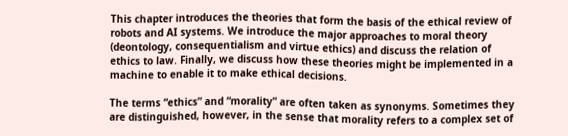This chapter introduces the theories that form the basis of the ethical review of robots and AI systems. We introduce the major approaches to moral theory (deontology, consequentialism and virtue ethics) and discuss the relation of ethics to law. Finally, we discuss how these theories might be implemented in a machine to enable it to make ethical decisions.

The terms “ethics” and “morality” are often taken as synonyms. Sometimes they are distinguished, however, in the sense that morality refers to a complex set of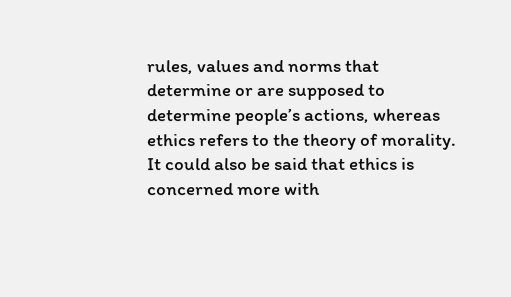rules, values and norms that determine or are supposed to determine people’s actions, whereas ethics refers to the theory of morality. It could also be said that ethics is concerned more with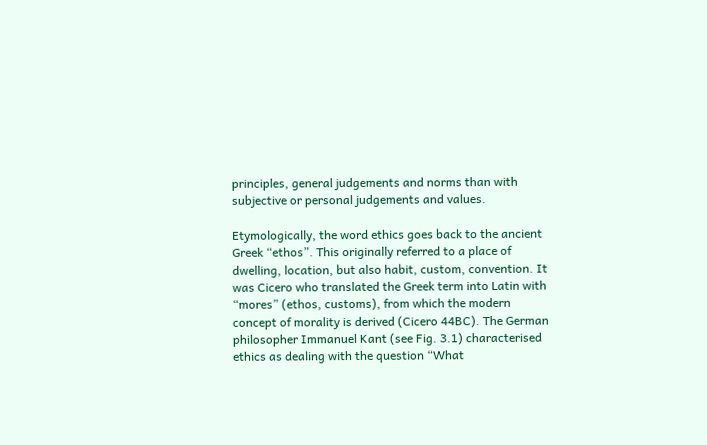principles, general judgements and norms than with subjective or personal judgements and values.

Etymologically, the word ethics goes back to the ancient Greek “ethos”. This originally referred to a place of dwelling, location, but also habit, custom, convention. It was Cicero who translated the Greek term into Latin with “mores” (ethos, customs), from which the modern concept of morality is derived (Cicero 44BC). The German philosopher Immanuel Kant (see Fig. 3.1) characterised ethics as dealing with the question “What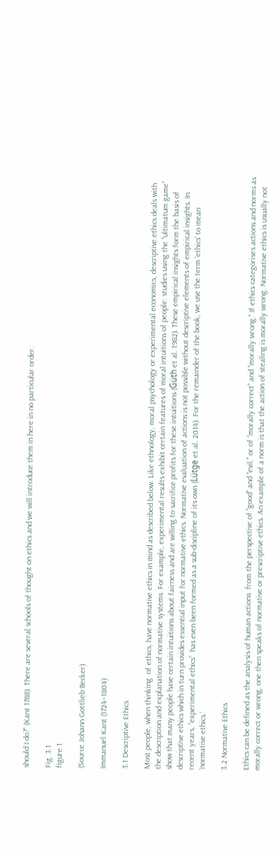should I do?” (Kant 1788). There are several schools of thought on ethics and we will introduce them in here in no particular order.

Fig. 3.1
figure 1

(Source Johann Gottlieb Becker)

Immanuel Kant (1724–1804)

3.1 Descriptive Ethics

Most people, when thinking  of ethics, have normative ethics in mind as described below. Like ethnology, moral psychology or experimental economics, descriptive ethics deals with the description and explanation of normative systems. For example, experimental results exhibit certain features of moral intuitions of people: studies using the “ultimatum game” show that many people have certain intuitions about fairness and are willing to sacrifice profits for these intuitions (Güth et al. 1982). These empirical insights form the basis of descriptive ethics which in turn provides essential input for normative ethics. Normative evaluation of actions is not possible without descriptive elements of empirical insights. In recent years, “experimental ethics”  has even been formed as a sub-discipline of its own (Lütge et al. 2014). For the remainder of the book, we use the term ‘ethics’ to mean ‘normative ethics.’

3.2 Normative Ethics

Ethics can be defined as the analysis of human actions  from the perspective of “good” and “evil,” or of “morally correct” and “morally wrong.” If ethics categorises actions and norms as morally correct or wrong, one then speaks of normative or prescriptive ethics. An example of a norm is that the action of stealing is morally wrong. Normative ethics is usually not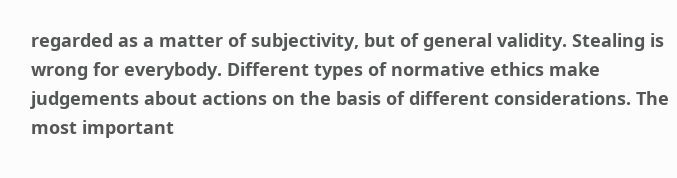regarded as a matter of subjectivity, but of general validity. Stealing is wrong for everybody. Different types of normative ethics make judgements about actions on the basis of different considerations. The most important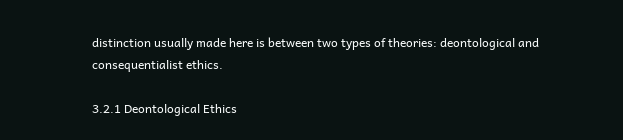distinction usually made here is between two types of theories: deontological and consequentialist ethics.

3.2.1 Deontological Ethics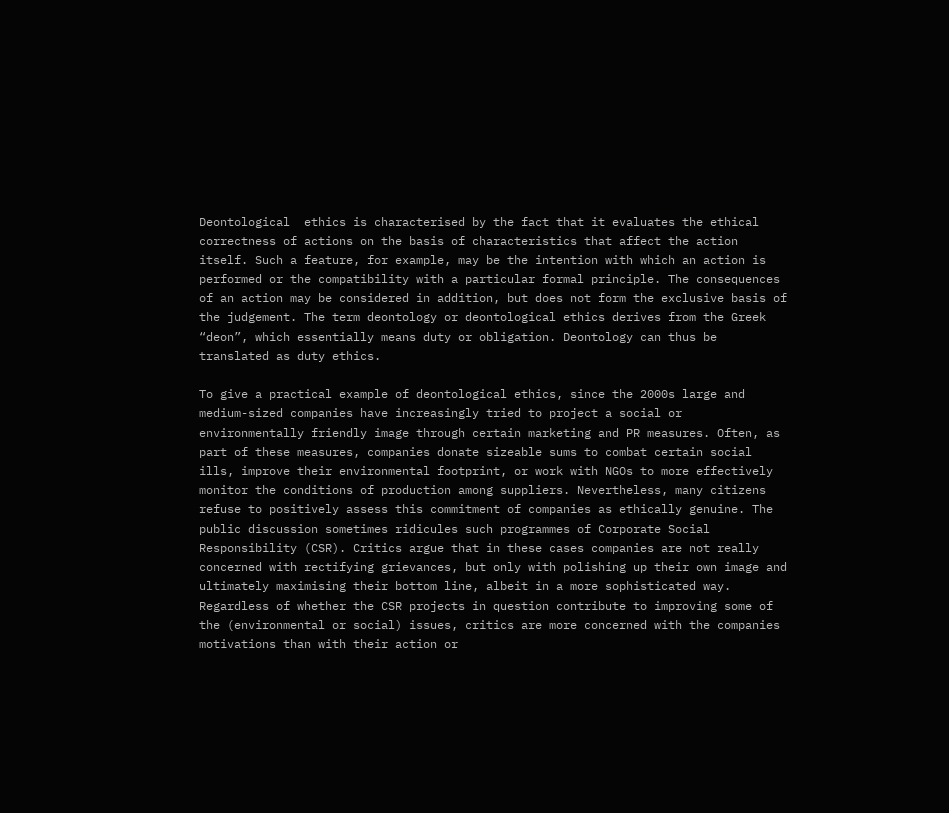Deontological  ethics is characterised by the fact that it evaluates the ethical correctness of actions on the basis of characteristics that affect the action itself. Such a feature, for example, may be the intention with which an action is performed or the compatibility with a particular formal principle. The consequences of an action may be considered in addition, but does not form the exclusive basis of the judgement. The term deontology or deontological ethics derives from the Greek “deon”, which essentially means duty or obligation. Deontology can thus be translated as duty ethics.

To give a practical example of deontological ethics, since the 2000s large and medium-sized companies have increasingly tried to project a social or environmentally friendly image through certain marketing and PR measures. Often, as part of these measures, companies donate sizeable sums to combat certain social ills, improve their environmental footprint, or work with NGOs to more effectively monitor the conditions of production among suppliers. Nevertheless, many citizens refuse to positively assess this commitment of companies as ethically genuine. The public discussion sometimes ridicules such programmes of Corporate Social Responsibility (CSR). Critics argue that in these cases companies are not really concerned with rectifying grievances, but only with polishing up their own image and ultimately maximising their bottom line, albeit in a more sophisticated way. Regardless of whether the CSR projects in question contribute to improving some of the (environmental or social) issues, critics are more concerned with the companies motivations than with their action or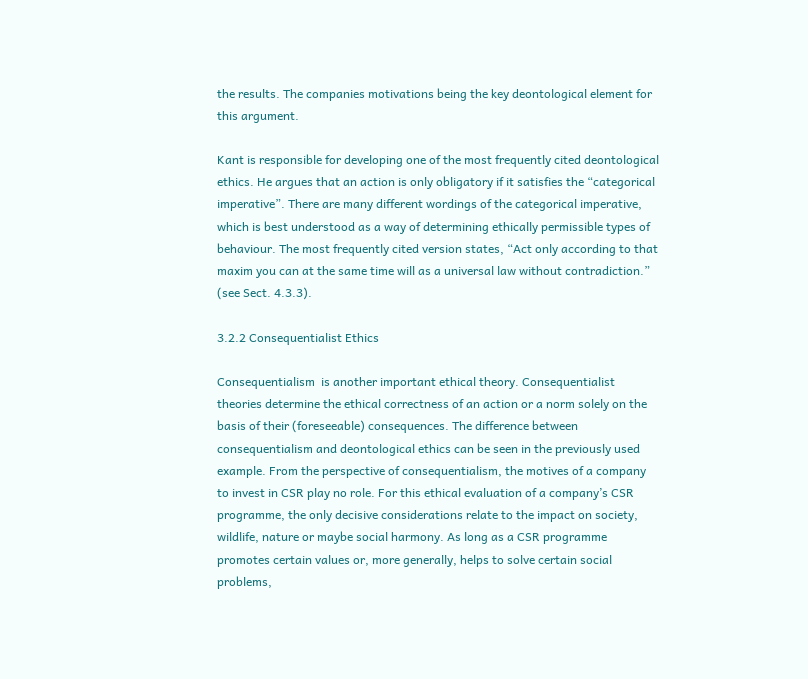the results. The companies motivations being the key deontological element for this argument.

Kant is responsible for developing one of the most frequently cited deontological ethics. He argues that an action is only obligatory if it satisfies the “categorical imperative”. There are many different wordings of the categorical imperative, which is best understood as a way of determining ethically permissible types of behaviour. The most frequently cited version states, “Act only according to that maxim you can at the same time will as a universal law without contradiction.” (see Sect. 4.3.3).

3.2.2 Consequentialist Ethics

Consequentialism  is another important ethical theory. Consequentialist theories determine the ethical correctness of an action or a norm solely on the basis of their (foreseeable) consequences. The difference between consequentialism and deontological ethics can be seen in the previously used example. From the perspective of consequentialism, the motives of a company to invest in CSR play no role. For this ethical evaluation of a company’s CSR programme, the only decisive considerations relate to the impact on society, wildlife, nature or maybe social harmony. As long as a CSR programme promotes certain values or, more generally, helps to solve certain social problems,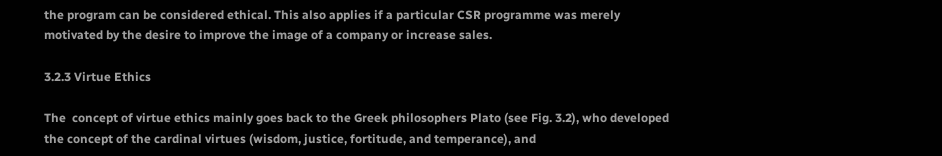the program can be considered ethical. This also applies if a particular CSR programme was merely motivated by the desire to improve the image of a company or increase sales.

3.2.3 Virtue Ethics

The  concept of virtue ethics mainly goes back to the Greek philosophers Plato (see Fig. 3.2), who developed the concept of the cardinal virtues (wisdom, justice, fortitude, and temperance), and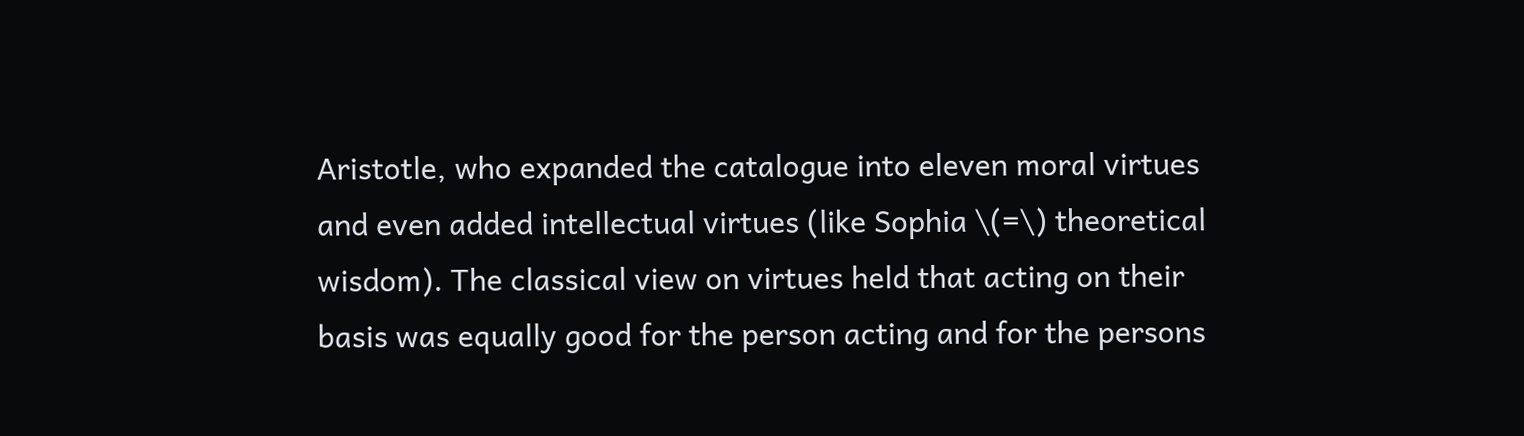Aristotle, who expanded the catalogue into eleven moral virtues and even added intellectual virtues (like Sophia \(=\) theoretical wisdom). The classical view on virtues held that acting on their basis was equally good for the person acting and for the persons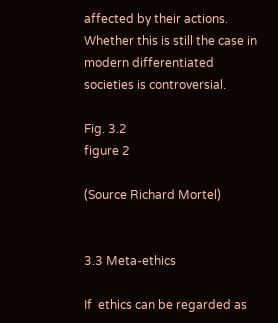affected by their actions. Whether this is still the case in modern differentiated societies is controversial.

Fig. 3.2
figure 2

(Source Richard Mortel)


3.3 Meta-ethics

If  ethics can be regarded as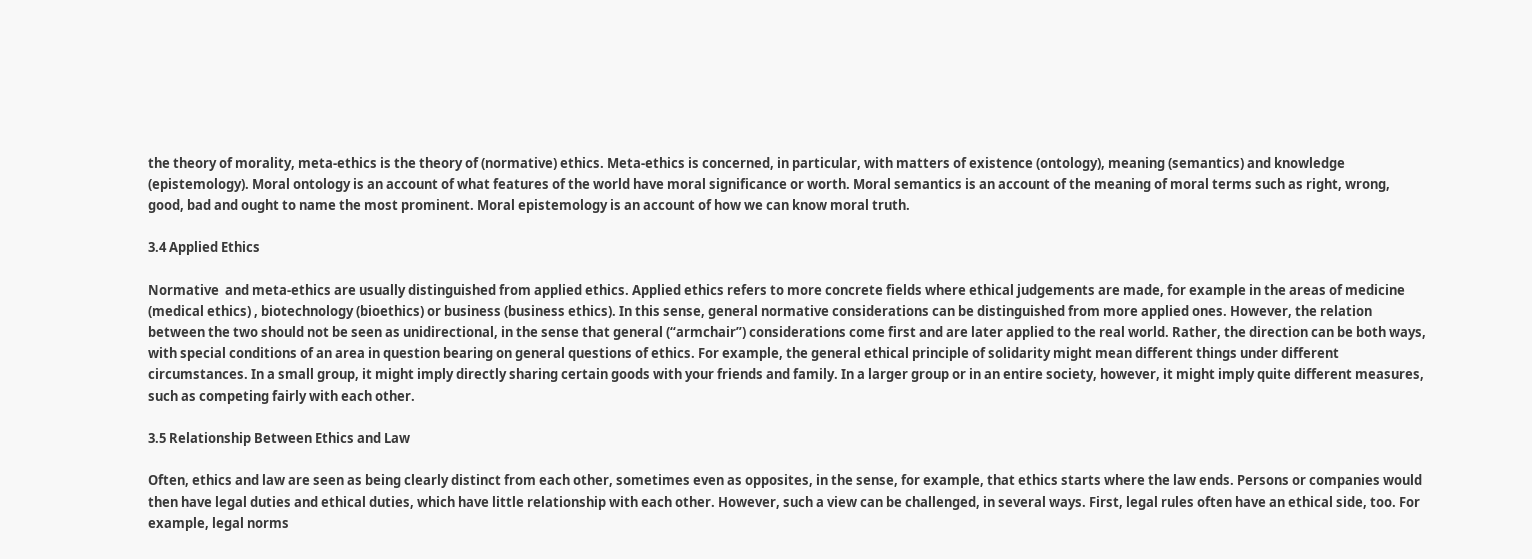the theory of morality, meta-ethics is the theory of (normative) ethics. Meta-ethics is concerned, in particular, with matters of existence (ontology), meaning (semantics) and knowledge (epistemology). Moral ontology is an account of what features of the world have moral significance or worth. Moral semantics is an account of the meaning of moral terms such as right, wrong, good, bad and ought to name the most prominent. Moral epistemology is an account of how we can know moral truth.

3.4 Applied Ethics

Normative  and meta-ethics are usually distinguished from applied ethics. Applied ethics refers to more concrete fields where ethical judgements are made, for example in the areas of medicine (medical ethics) , biotechnology (bioethics) or business (business ethics). In this sense, general normative considerations can be distinguished from more applied ones. However, the relation between the two should not be seen as unidirectional, in the sense that general (“armchair”) considerations come first and are later applied to the real world. Rather, the direction can be both ways, with special conditions of an area in question bearing on general questions of ethics. For example, the general ethical principle of solidarity might mean different things under different circumstances. In a small group, it might imply directly sharing certain goods with your friends and family. In a larger group or in an entire society, however, it might imply quite different measures, such as competing fairly with each other.

3.5 Relationship Between Ethics and Law

Often, ethics and law are seen as being clearly distinct from each other, sometimes even as opposites, in the sense, for example, that ethics starts where the law ends. Persons or companies would then have legal duties and ethical duties, which have little relationship with each other. However, such a view can be challenged, in several ways. First, legal rules often have an ethical side, too. For example, legal norms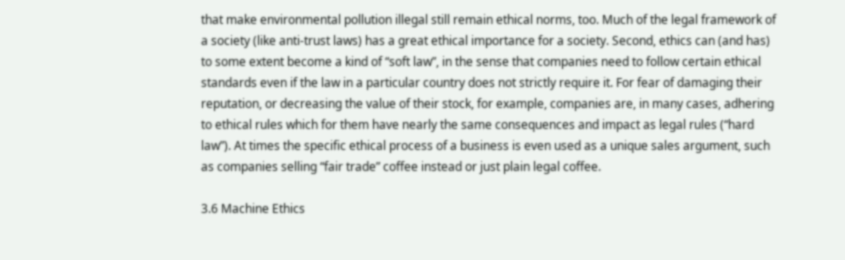that make environmental pollution illegal still remain ethical norms, too. Much of the legal framework of a society (like anti-trust laws) has a great ethical importance for a society. Second, ethics can (and has) to some extent become a kind of “soft law”, in the sense that companies need to follow certain ethical standards even if the law in a particular country does not strictly require it. For fear of damaging their reputation, or decreasing the value of their stock, for example, companies are, in many cases, adhering to ethical rules which for them have nearly the same consequences and impact as legal rules (“hard law”). At times the specific ethical process of a business is even used as a unique sales argument, such as companies selling “fair trade” coffee instead or just plain legal coffee.

3.6 Machine Ethics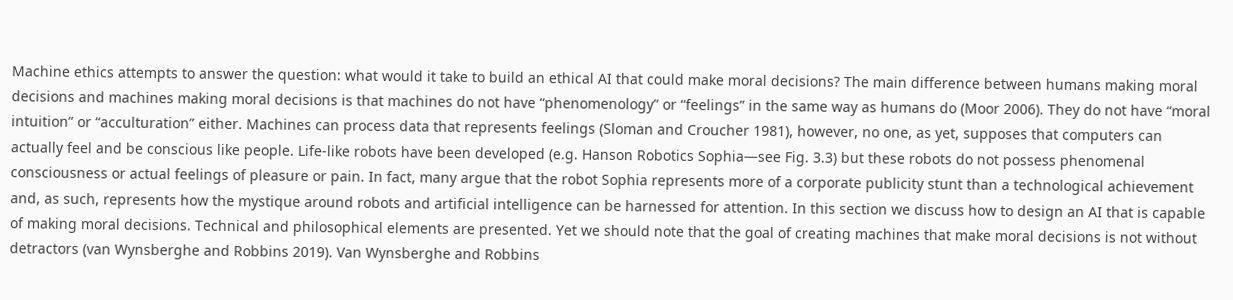Machine ethics attempts to answer the question: what would it take to build an ethical AI that could make moral decisions? The main difference between humans making moral decisions and machines making moral decisions is that machines do not have “phenomenology” or “feelings” in the same way as humans do (Moor 2006). They do not have “moral intuition” or “acculturation” either. Machines can process data that represents feelings (Sloman and Croucher 1981), however, no one, as yet, supposes that computers can actually feel and be conscious like people. Life-like robots have been developed (e.g. Hanson Robotics Sophia—see Fig. 3.3) but these robots do not possess phenomenal consciousness or actual feelings of pleasure or pain. In fact, many argue that the robot Sophia represents more of a corporate publicity stunt than a technological achievement and, as such, represents how the mystique around robots and artificial intelligence can be harnessed for attention. In this section we discuss how to design an AI that is capable of making moral decisions. Technical and philosophical elements are presented. Yet we should note that the goal of creating machines that make moral decisions is not without detractors (van Wynsberghe and Robbins 2019). Van Wynsberghe and Robbins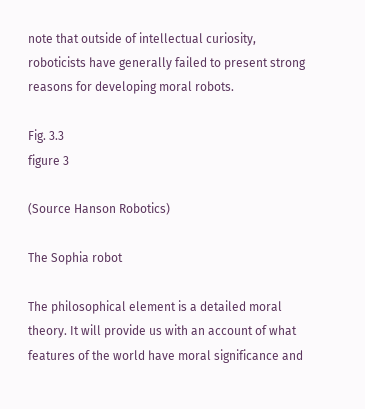note that outside of intellectual curiosity, roboticists have generally failed to present strong reasons for developing moral robots.

Fig. 3.3
figure 3

(Source Hanson Robotics)

The Sophia robot

The philosophical element is a detailed moral theory. It will provide us with an account of what features of the world have moral significance and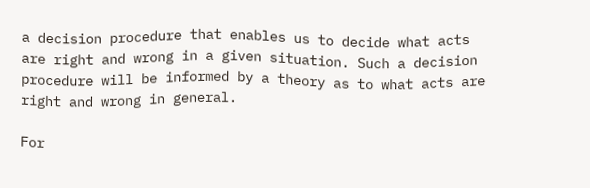a decision procedure that enables us to decide what acts are right and wrong in a given situation. Such a decision procedure will be informed by a theory as to what acts are right and wrong in general.

For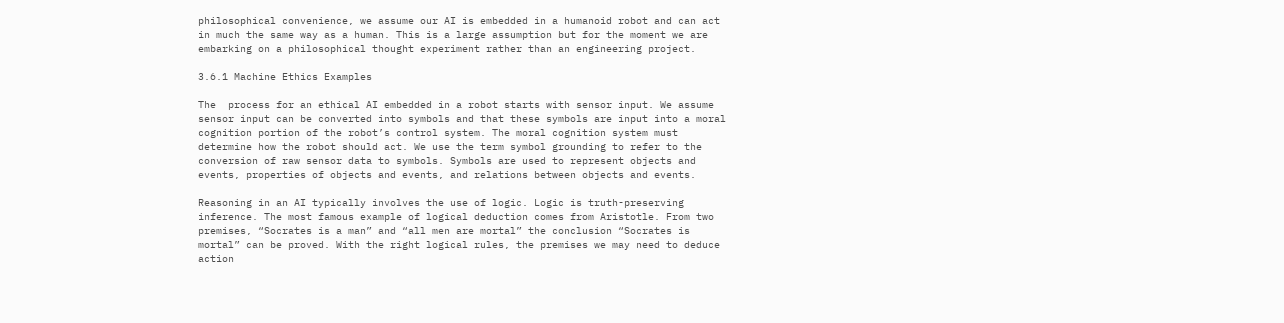philosophical convenience, we assume our AI is embedded in a humanoid robot and can act in much the same way as a human. This is a large assumption but for the moment we are embarking on a philosophical thought experiment rather than an engineering project.

3.6.1 Machine Ethics Examples

The  process for an ethical AI embedded in a robot starts with sensor input. We assume sensor input can be converted into symbols and that these symbols are input into a moral cognition portion of the robot’s control system. The moral cognition system must determine how the robot should act. We use the term symbol grounding to refer to the conversion of raw sensor data to symbols. Symbols are used to represent objects and events, properties of objects and events, and relations between objects and events.

Reasoning in an AI typically involves the use of logic. Logic is truth-preserving inference. The most famous example of logical deduction comes from Aristotle. From two premises, “Socrates is a man” and “all men are mortal” the conclusion “Socrates is mortal” can be proved. With the right logical rules, the premises we may need to deduce action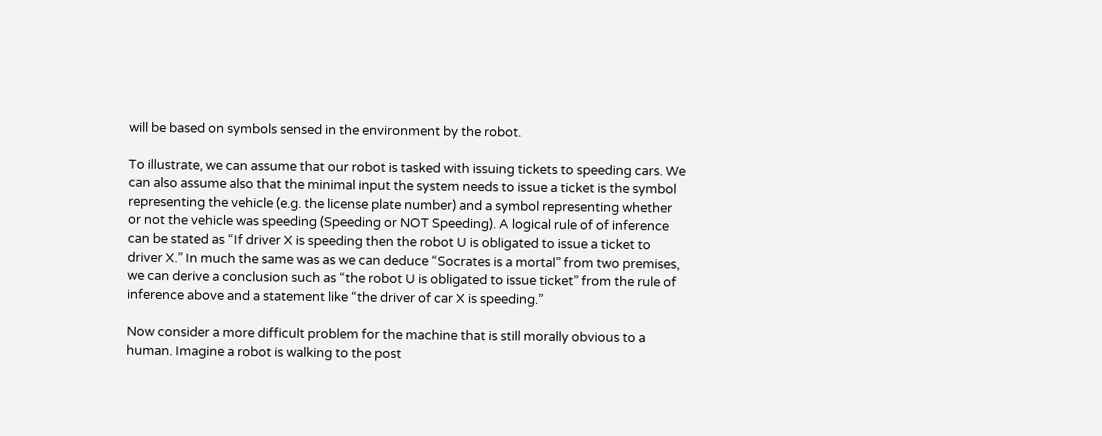will be based on symbols sensed in the environment by the robot.

To illustrate, we can assume that our robot is tasked with issuing tickets to speeding cars. We can also assume also that the minimal input the system needs to issue a ticket is the symbol representing the vehicle (e.g. the license plate number) and a symbol representing whether or not the vehicle was speeding (Speeding or NOT Speeding). A logical rule of of inference can be stated as “If driver X is speeding then the robot U is obligated to issue a ticket to driver X.” In much the same was as we can deduce “Socrates is a mortal” from two premises, we can derive a conclusion such as “the robot U is obligated to issue ticket” from the rule of inference above and a statement like “the driver of car X is speeding.”

Now consider a more difficult problem for the machine that is still morally obvious to a human. Imagine a robot is walking to the post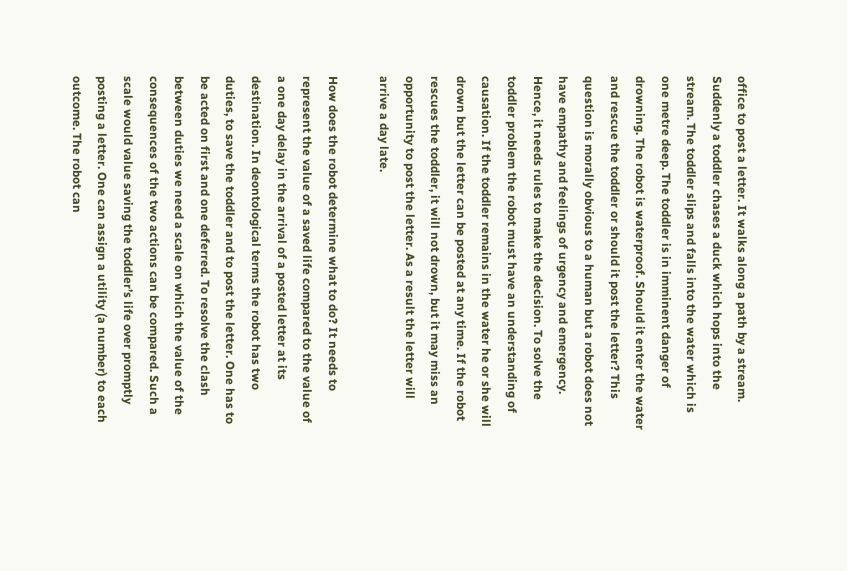office to post a letter. It walks along a path by a stream. Suddenly a toddler chases a duck which hops into the stream. The toddler slips and falls into the water which is one metre deep. The toddler is in imminent danger of drowning. The robot is waterproof. Should it enter the water and rescue the toddler or should it post the letter? This question is morally obvious to a human but a robot does not have empathy and feelings of urgency and emergency. Hence, it needs rules to make the decision. To solve the toddler problem the robot must have an understanding of causation. If the toddler remains in the water he or she will drown but the letter can be posted at any time. If the robot rescues the toddler, it will not drown, but it may miss an opportunity to post the letter. As a result the letter will arrive a day late.

How does the robot determine what to do? It needs to represent the value of a saved life compared to the value of a one day delay in the arrival of a posted letter at its destination. In deontological terms the robot has two duties, to save the toddler and to post the letter. One has to be acted on first and one deferred. To resolve the clash between duties we need a scale on which the value of the consequences of the two actions can be compared. Such a scale would value saving the toddler’s life over promptly posting a letter. One can assign a utility (a number) to each outcome. The robot can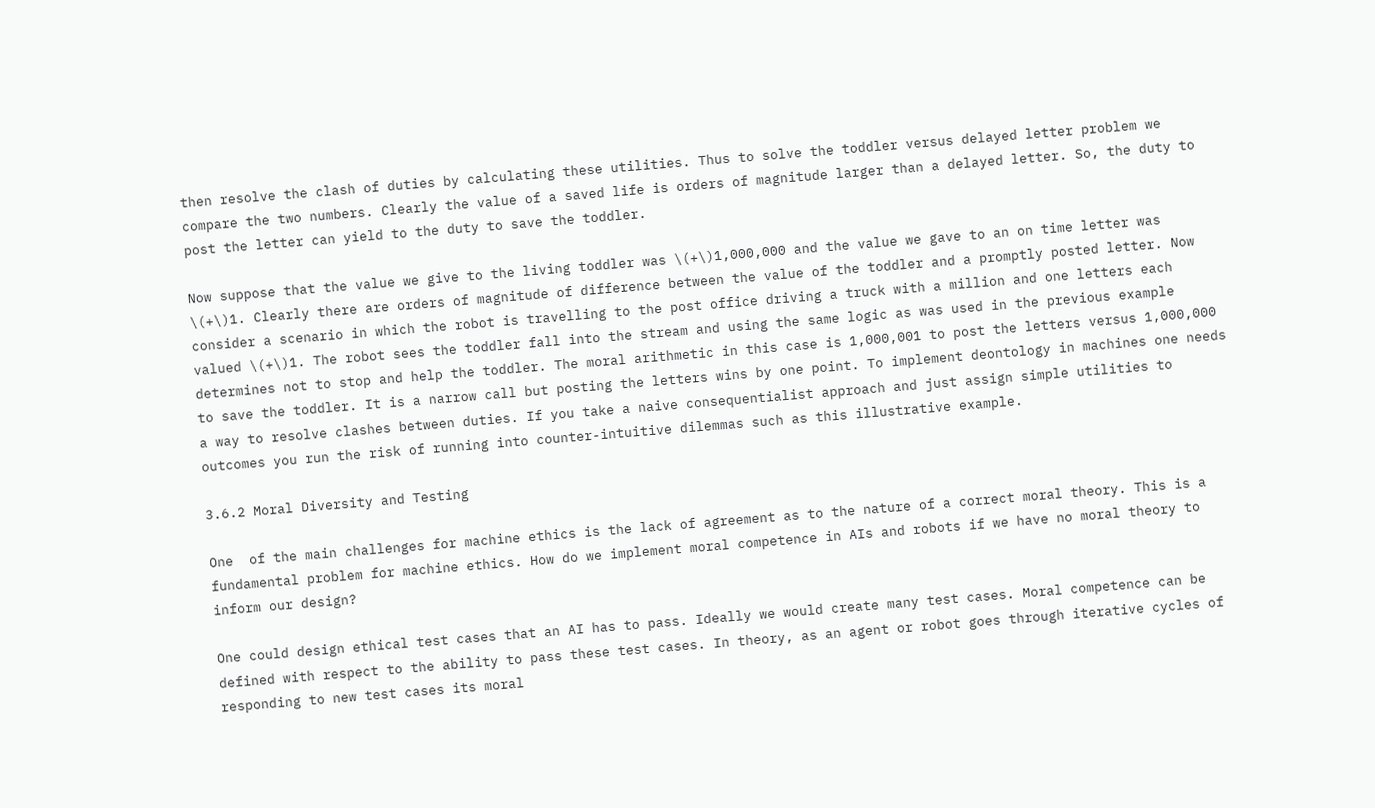then resolve the clash of duties by calculating these utilities. Thus to solve the toddler versus delayed letter problem we compare the two numbers. Clearly the value of a saved life is orders of magnitude larger than a delayed letter. So, the duty to post the letter can yield to the duty to save the toddler.

Now suppose that the value we give to the living toddler was \(+\)1,000,000 and the value we gave to an on time letter was \(+\)1. Clearly there are orders of magnitude of difference between the value of the toddler and a promptly posted letter. Now consider a scenario in which the robot is travelling to the post office driving a truck with a million and one letters each valued \(+\)1. The robot sees the toddler fall into the stream and using the same logic as was used in the previous example determines not to stop and help the toddler. The moral arithmetic in this case is 1,000,001 to post the letters versus 1,000,000 to save the toddler. It is a narrow call but posting the letters wins by one point. To implement deontology in machines one needs a way to resolve clashes between duties. If you take a naive consequentialist approach and just assign simple utilities to outcomes you run the risk of running into counter-intuitive dilemmas such as this illustrative example.

3.6.2 Moral Diversity and Testing

One  of the main challenges for machine ethics is the lack of agreement as to the nature of a correct moral theory. This is a fundamental problem for machine ethics. How do we implement moral competence in AIs and robots if we have no moral theory to inform our design?

One could design ethical test cases that an AI has to pass. Ideally we would create many test cases. Moral competence can be defined with respect to the ability to pass these test cases. In theory, as an agent or robot goes through iterative cycles of responding to new test cases its moral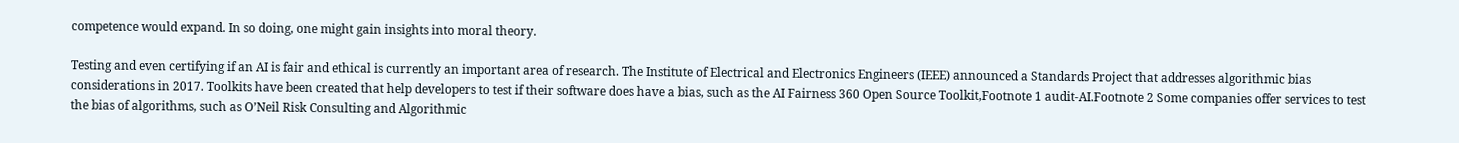competence would expand. In so doing, one might gain insights into moral theory.

Testing and even certifying if an AI is fair and ethical is currently an important area of research. The Institute of Electrical and Electronics Engineers (IEEE) announced a Standards Project that addresses algorithmic bias considerations in 2017. Toolkits have been created that help developers to test if their software does have a bias, such as the AI Fairness 360 Open Source Toolkit,Footnote 1 audit-AI.Footnote 2 Some companies offer services to test the bias of algorithms, such as O’Neil Risk Consulting and Algorithmic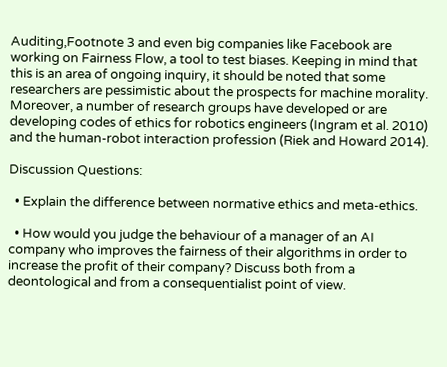Auditing,Footnote 3 and even big companies like Facebook are working on Fairness Flow, a tool to test biases. Keeping in mind that this is an area of ongoing inquiry, it should be noted that some researchers are pessimistic about the prospects for machine morality. Moreover, a number of research groups have developed or are developing codes of ethics for robotics engineers (Ingram et al. 2010) and the human-robot interaction profession (Riek and Howard 2014).

Discussion Questions:

  • Explain the difference between normative ethics and meta-ethics.

  • How would you judge the behaviour of a manager of an AI company who improves the fairness of their algorithms in order to increase the profit of their company? Discuss both from a deontological and from a consequentialist point of view.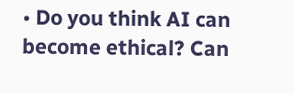• Do you think AI can become ethical? Can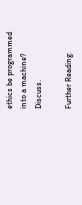ethics be programmed into a machine? Discuss.

Further Reading: